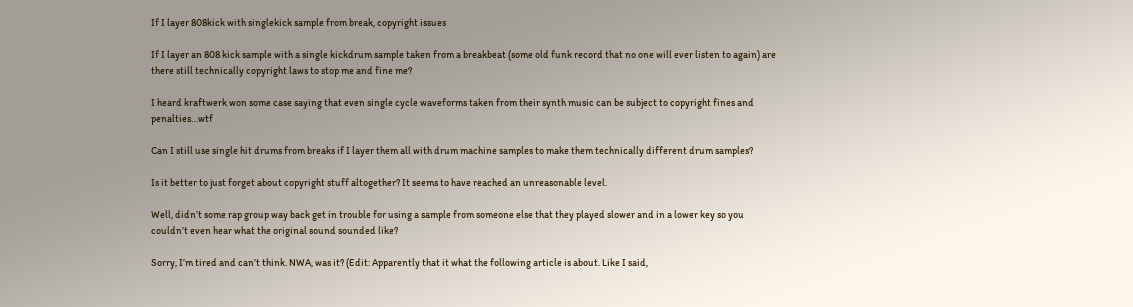If I layer 808kick with singlekick sample from break, copyright issues

If I layer an 808 kick sample with a single kickdrum sample taken from a breakbeat (some old funk record that no one will ever listen to again) are there still technically copyright laws to stop me and fine me?

I heard kraftwerk won some case saying that even single cycle waveforms taken from their synth music can be subject to copyright fines and penalties…wtf

Can I still use single hit drums from breaks if I layer them all with drum machine samples to make them technically different drum samples?

Is it better to just forget about copyright stuff altogether? It seems to have reached an unreasonable level.

Well, didn’t some rap group way back get in trouble for using a sample from someone else that they played slower and in a lower key so you couldn’t even hear what the original sound sounded like?

Sorry, I’m tired and can’t think. NWA, was it? (Edit: Apparently that it what the following article is about. Like I said,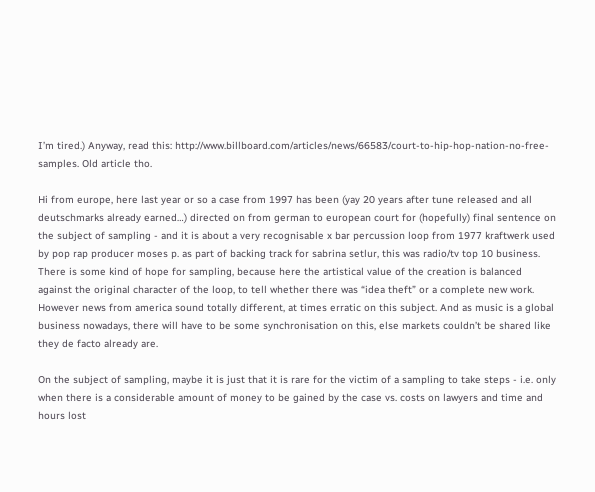I’m tired.) Anyway, read this: http://www.billboard.com/articles/news/66583/court-to-hip-hop-nation-no-free-samples. Old article tho.

Hi from europe, here last year or so a case from 1997 has been (yay 20 years after tune released and all deutschmarks already earned…) directed on from german to european court for (hopefully) final sentence on the subject of sampling - and it is about a very recognisable x bar percussion loop from 1977 kraftwerk used by pop rap producer moses p. as part of backing track for sabrina setlur, this was radio/tv top 10 business. There is some kind of hope for sampling, because here the artistical value of the creation is balanced against the original character of the loop, to tell whether there was “idea theft” or a complete new work. However news from america sound totally different, at times erratic on this subject. And as music is a global business nowadays, there will have to be some synchronisation on this, else markets couldn’t be shared like they de facto already are.

On the subject of sampling, maybe it is just that it is rare for the victim of a sampling to take steps - i.e. only when there is a considerable amount of money to be gained by the case vs. costs on lawyers and time and hours lost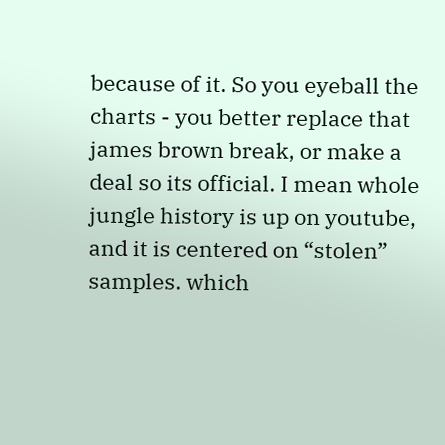because of it. So you eyeball the charts - you better replace that james brown break, or make a deal so its official. I mean whole jungle history is up on youtube, and it is centered on “stolen” samples. which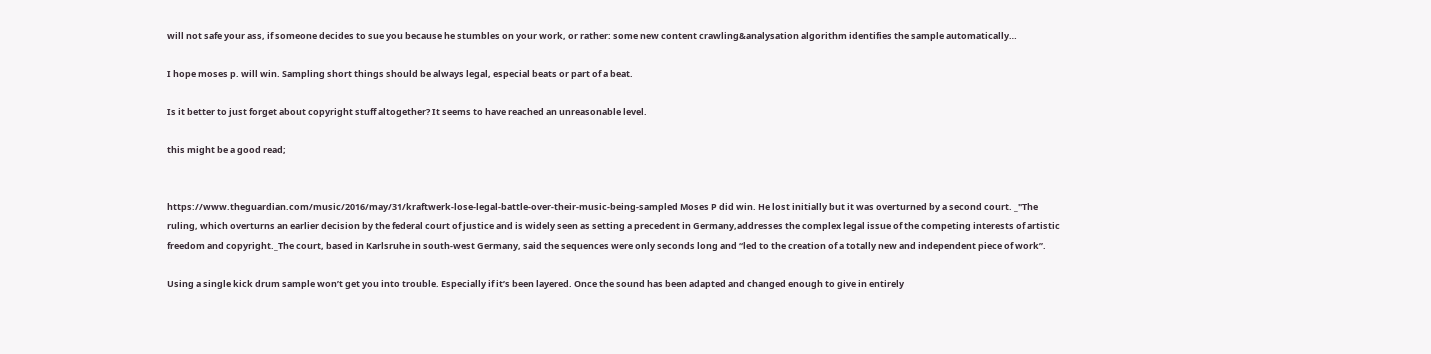will not safe your ass, if someone decides to sue you because he stumbles on your work, or rather: some new content crawling&analysation algorithm identifies the sample automatically…

I hope moses p. will win. Sampling short things should be always legal, especial beats or part of a beat.

Is it better to just forget about copyright stuff altogether? It seems to have reached an unreasonable level.

this might be a good read;


https://www.theguardian.com/music/2016/may/31/kraftwerk-lose-legal-battle-over-their-music-being-sampled Moses P did win. He lost initially but it was overturned by a second court. _"The ruling, which overturns an earlier decision by the federal court of justice and is widely seen as setting a precedent in Germany,addresses the complex legal issue of the competing interests of artistic freedom and copyright._The court, based in Karlsruhe in south-west Germany, said the sequences were only seconds long and “led to the creation of a totally new and independent piece of work”.

Using a single kick drum sample won’t get you into trouble. Especially if it’s been layered. Once the sound has been adapted and changed enough to give in entirely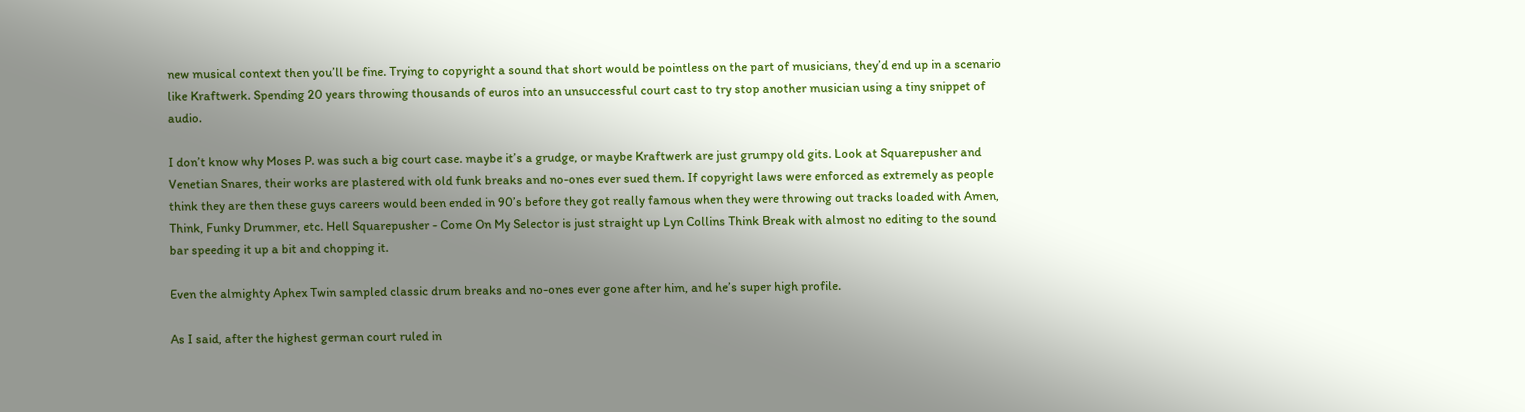new musical context then you’ll be fine. Trying to copyright a sound that short would be pointless on the part of musicians, they’d end up in a scenario like Kraftwerk. Spending 20 years throwing thousands of euros into an unsuccessful court cast to try stop another musician using a tiny snippet of audio.

I don’t know why Moses P. was such a big court case. maybe it’s a grudge, or maybe Kraftwerk are just grumpy old gits. Look at Squarepusher and Venetian Snares, their works are plastered with old funk breaks and no-ones ever sued them. If copyright laws were enforced as extremely as people think they are then these guys careers would been ended in 90’s before they got really famous when they were throwing out tracks loaded with Amen, Think, Funky Drummer, etc. Hell Squarepusher - Come On My Selector is just straight up Lyn Collins Think Break with almost no editing to the sound bar speeding it up a bit and chopping it.

Even the almighty Aphex Twin sampled classic drum breaks and no-ones ever gone after him, and he’s super high profile.

As I said, after the highest german court ruled in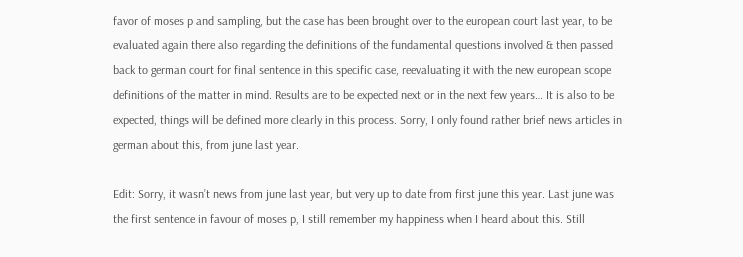favor of moses p and sampling, but the case has been brought over to the european court last year, to be evaluated again there also regarding the definitions of the fundamental questions involved & then passed back to german court for final sentence in this specific case, reevaluating it with the new european scope definitions of the matter in mind. Results are to be expected next or in the next few years… It is also to be expected, things will be defined more clearly in this process. Sorry, I only found rather brief news articles in german about this, from june last year.

Edit: Sorry, it wasn’t news from june last year, but very up to date from first june this year. Last june was the first sentence in favour of moses p, I still remember my happiness when I heard about this. Still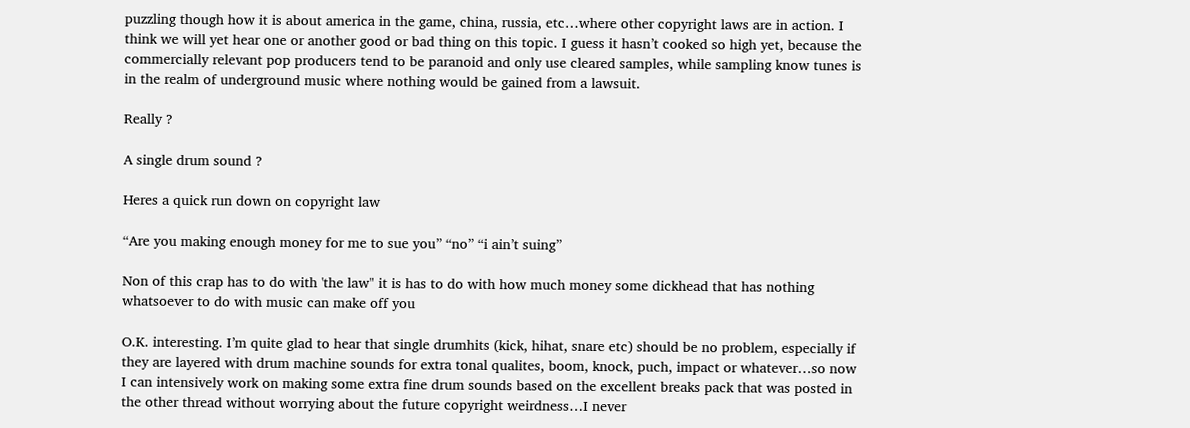puzzling though how it is about america in the game, china, russia, etc…where other copyright laws are in action. I think we will yet hear one or another good or bad thing on this topic. I guess it hasn’t cooked so high yet, because the commercially relevant pop producers tend to be paranoid and only use cleared samples, while sampling know tunes is in the realm of underground music where nothing would be gained from a lawsuit.

Really ?

A single drum sound ?

Heres a quick run down on copyright law

“Are you making enough money for me to sue you” “no” “i ain’t suing”

Non of this crap has to do with 'the law" it is has to do with how much money some dickhead that has nothing whatsoever to do with music can make off you

O.K. interesting. I’m quite glad to hear that single drumhits (kick, hihat, snare etc) should be no problem, especially if they are layered with drum machine sounds for extra tonal qualites, boom, knock, puch, impact or whatever…so now I can intensively work on making some extra fine drum sounds based on the excellent breaks pack that was posted in the other thread without worrying about the future copyright weirdness…I never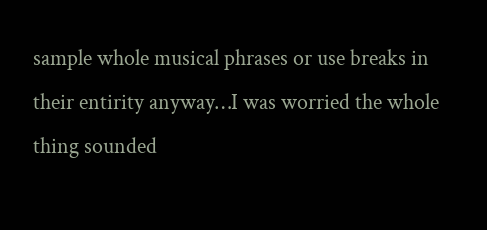sample whole musical phrases or use breaks in their entirity anyway…I was worried the whole thing sounded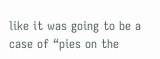like it was going to be a case of “pies on the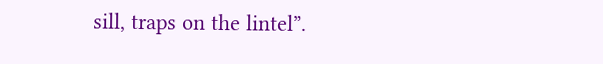sill, traps on the lintel”.